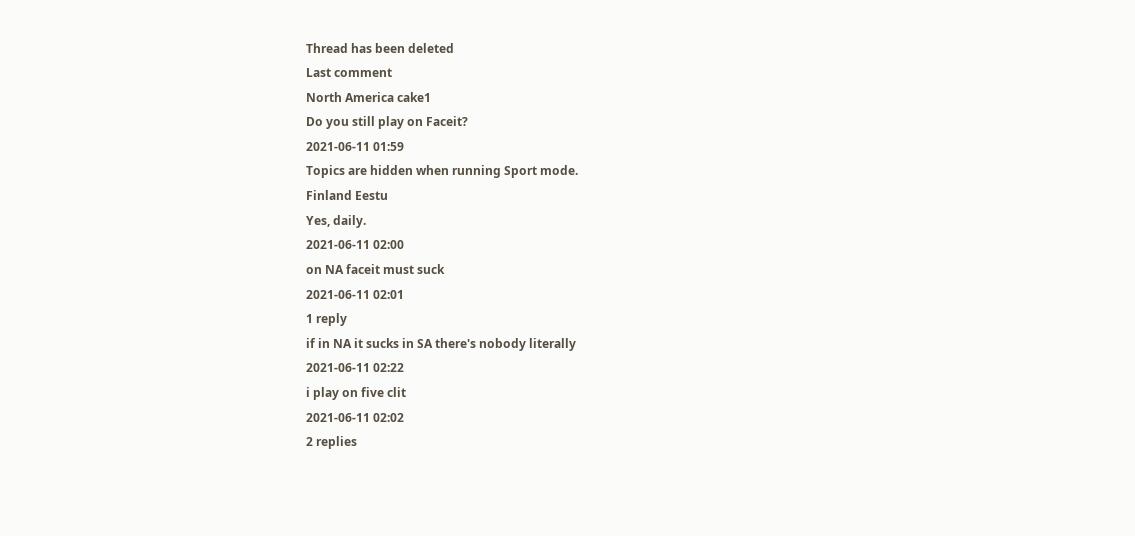Thread has been deleted
Last comment
North America cake1
Do you still play on Faceit?
2021-06-11 01:59
Topics are hidden when running Sport mode.
Finland Eestu
Yes, daily.
2021-06-11 02:00
on NA faceit must suck
2021-06-11 02:01
1 reply
if in NA it sucks in SA there's nobody literally
2021-06-11 02:22
i play on five clit
2021-06-11 02:02
2 replies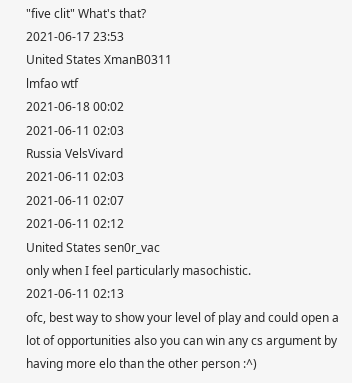"five clit" What's that?
2021-06-17 23:53
United States XmanB0311
lmfao wtf
2021-06-18 00:02
2021-06-11 02:03
Russia VelsVivard
2021-06-11 02:03
2021-06-11 02:07
2021-06-11 02:12
United States sen0r_vac
only when I feel particularly masochistic.
2021-06-11 02:13
ofc, best way to show your level of play and could open a lot of opportunities also you can win any cs argument by having more elo than the other person :^)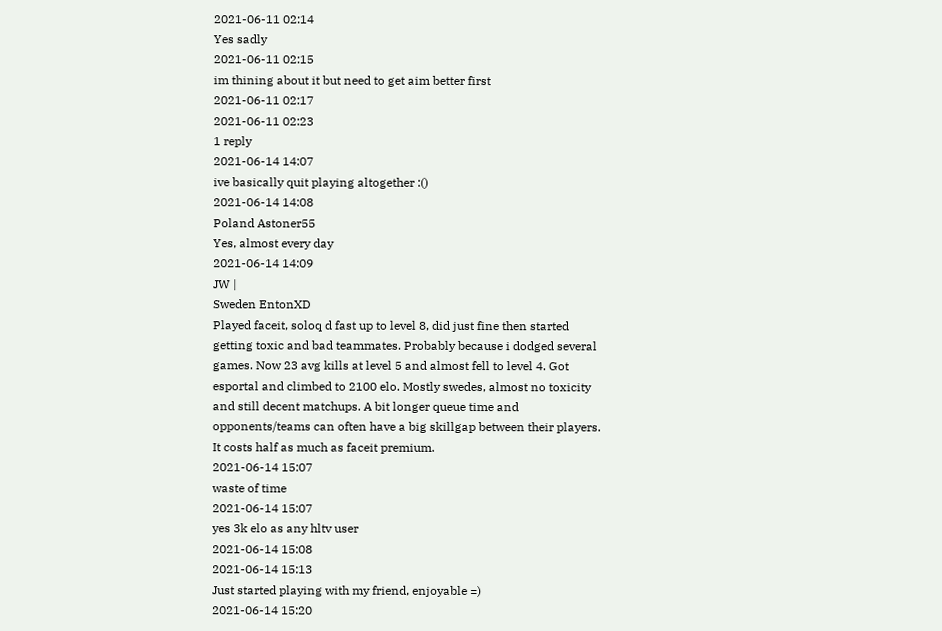2021-06-11 02:14
Yes sadly
2021-06-11 02:15
im thining about it but need to get aim better first
2021-06-11 02:17
2021-06-11 02:23
1 reply
2021-06-14 14:07
ive basically quit playing altogether :()
2021-06-14 14:08
Poland Astoner55
Yes, almost every day
2021-06-14 14:09
JW |
Sweden EntonXD
Played faceit, soloq d fast up to level 8, did just fine then started getting toxic and bad teammates. Probably because i dodged several games. Now 23 avg kills at level 5 and almost fell to level 4. Got esportal and climbed to 2100 elo. Mostly swedes, almost no toxicity and still decent matchups. A bit longer queue time and opponents/teams can often have a big skillgap between their players. It costs half as much as faceit premium.
2021-06-14 15:07
waste of time
2021-06-14 15:07
yes 3k elo as any hltv user
2021-06-14 15:08
2021-06-14 15:13
Just started playing with my friend, enjoyable =)
2021-06-14 15:20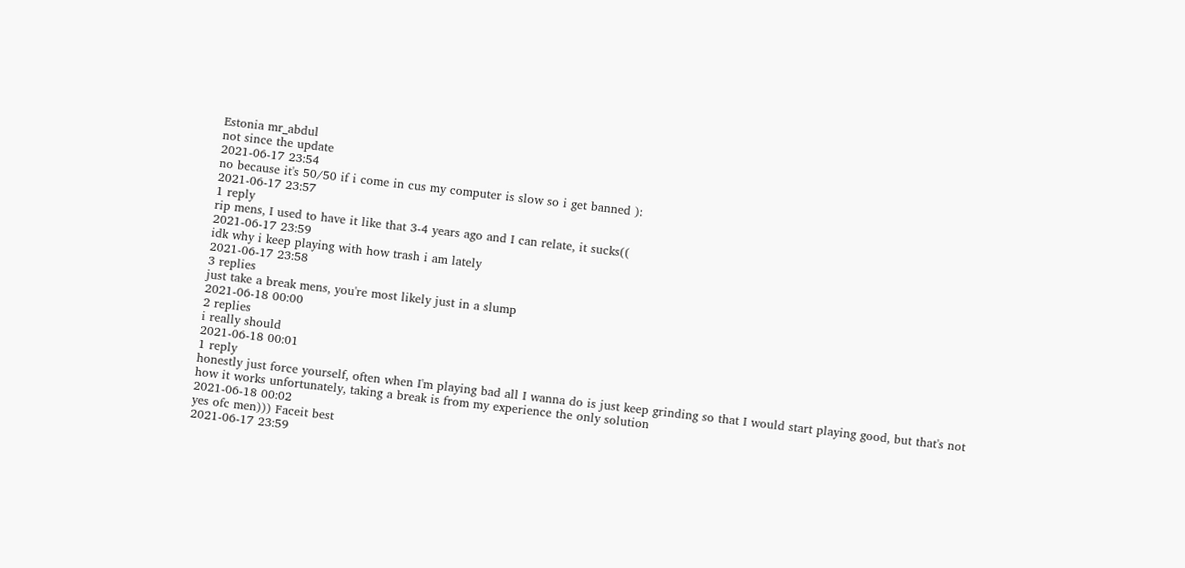Estonia mr_abdul
not since the update
2021-06-17 23:54
no because it's 50/50 if i come in cus my computer is slow so i get banned ):
2021-06-17 23:57
1 reply
rip mens, I used to have it like that 3-4 years ago and I can relate, it sucks((
2021-06-17 23:59
idk why i keep playing with how trash i am lately
2021-06-17 23:58
3 replies
just take a break mens, you're most likely just in a slump
2021-06-18 00:00
2 replies
i really should
2021-06-18 00:01
1 reply
honestly just force yourself, often when I'm playing bad all I wanna do is just keep grinding so that I would start playing good, but that's not how it works unfortunately, taking a break is from my experience the only solution
2021-06-18 00:02
yes ofc men))) Faceit best
2021-06-17 23:59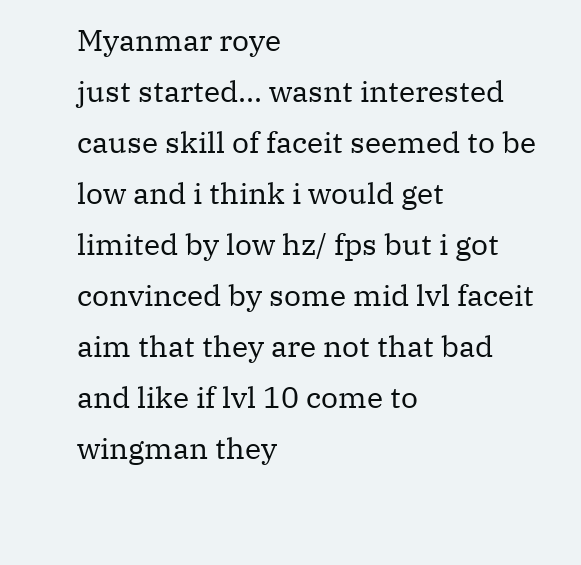Myanmar roye
just started... wasnt interested cause skill of faceit seemed to be low and i think i would get limited by low hz/ fps but i got convinced by some mid lvl faceit aim that they are not that bad and like if lvl 10 come to wingman they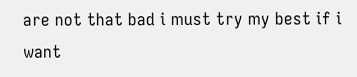are not that bad i must try my best if i want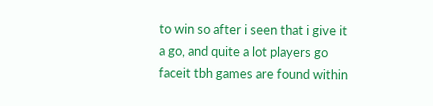to win so after i seen that i give it a go, and quite a lot players go faceit tbh games are found within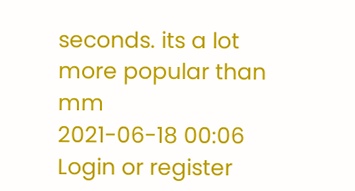seconds. its a lot more popular than mm
2021-06-18 00:06
Login or register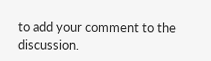to add your comment to the discussion.